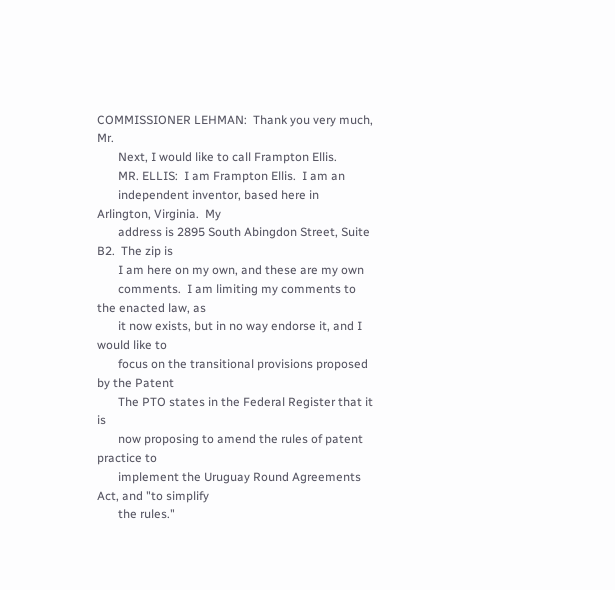COMMISSIONER LEHMAN:  Thank you very much, Mr.
       Next, I would like to call Frampton Ellis.
       MR. ELLIS:  I am Frampton Ellis.  I am an
       independent inventor, based here in Arlington, Virginia.  My
       address is 2895 South Abingdon Street, Suite B2.  The zip is
       I am here on my own, and these are my own
       comments.  I am limiting my comments to the enacted law, as
       it now exists, but in no way endorse it, and I would like to
       focus on the transitional provisions proposed by the Patent
       The PTO states in the Federal Register that it is
       now proposing to amend the rules of patent practice to
       implement the Uruguay Round Agreements Act, and "to simplify
       the rules."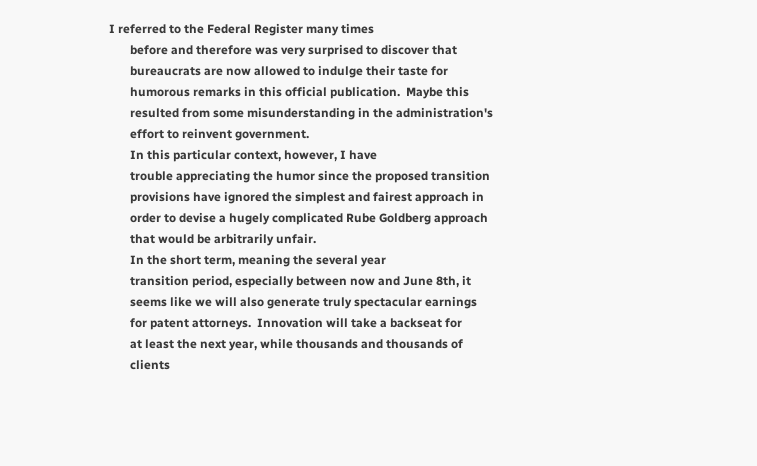I referred to the Federal Register many times
       before and therefore was very surprised to discover that
       bureaucrats are now allowed to indulge their taste for
       humorous remarks in this official publication.  Maybe this
       resulted from some misunderstanding in the administration's
       effort to reinvent government.
       In this particular context, however, I have
       trouble appreciating the humor since the proposed transition
       provisions have ignored the simplest and fairest approach in
       order to devise a hugely complicated Rube Goldberg approach
       that would be arbitrarily unfair.
       In the short term, meaning the several year
       transition period, especially between now and June 8th, it
       seems like we will also generate truly spectacular earnings
       for patent attorneys.  Innovation will take a backseat for
       at least the next year, while thousands and thousands of
       clients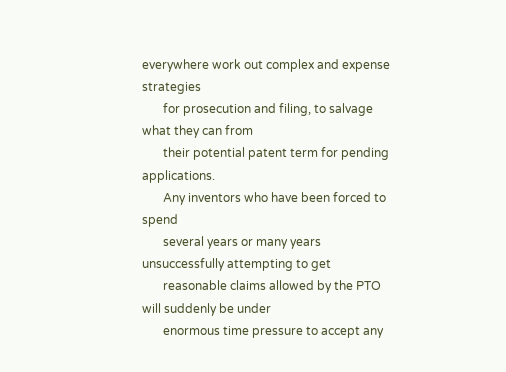everywhere work out complex and expense strategies
       for prosecution and filing, to salvage what they can from
       their potential patent term for pending applications.
       Any inventors who have been forced to spend
       several years or many years unsuccessfully attempting to get
       reasonable claims allowed by the PTO will suddenly be under
       enormous time pressure to accept any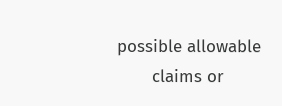possible allowable
       claims or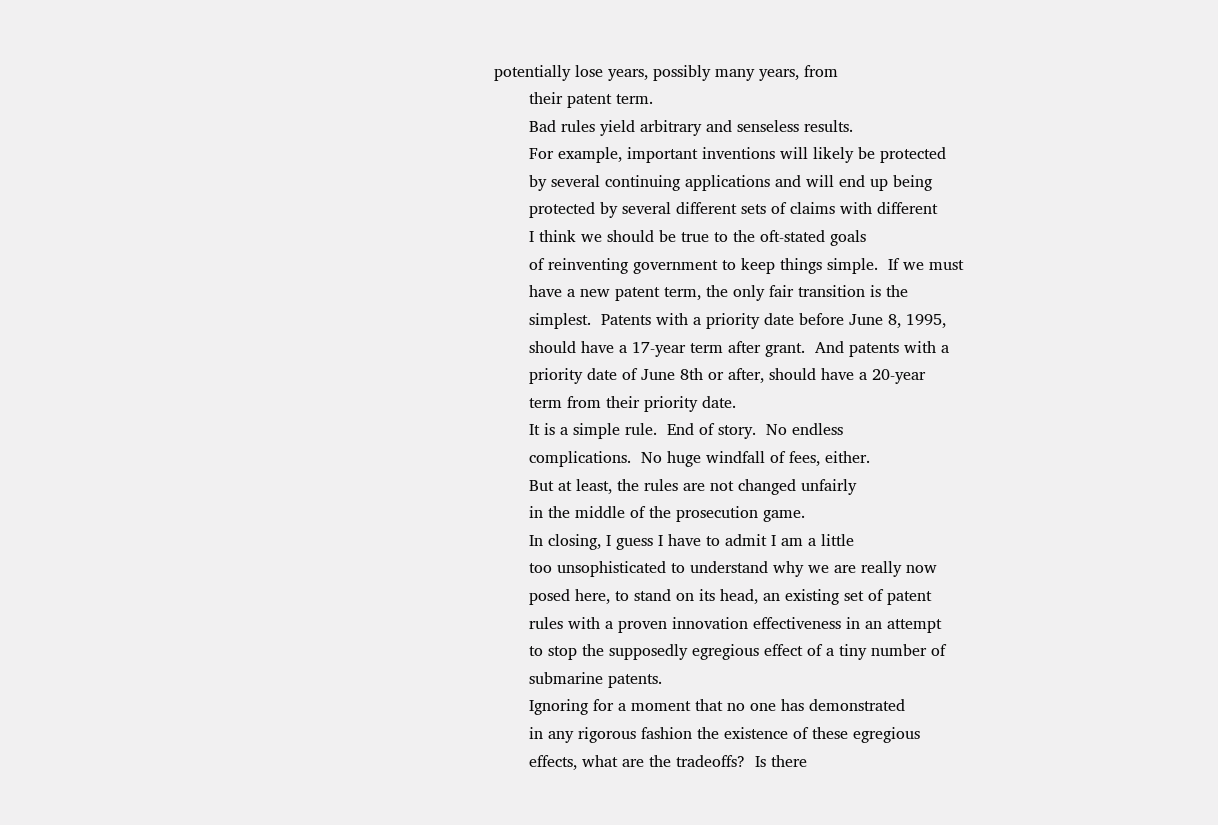potentially lose years, possibly many years, from
       their patent term.
       Bad rules yield arbitrary and senseless results.
       For example, important inventions will likely be protected
       by several continuing applications and will end up being
       protected by several different sets of claims with different
       I think we should be true to the oft-stated goals
       of reinventing government to keep things simple.  If we must
       have a new patent term, the only fair transition is the
       simplest.  Patents with a priority date before June 8, 1995,
       should have a 17-year term after grant.  And patents with a
       priority date of June 8th or after, should have a 20-year
       term from their priority date.
       It is a simple rule.  End of story.  No endless
       complications.  No huge windfall of fees, either.
       But at least, the rules are not changed unfairly
       in the middle of the prosecution game.
       In closing, I guess I have to admit I am a little
       too unsophisticated to understand why we are really now
       posed here, to stand on its head, an existing set of patent
       rules with a proven innovation effectiveness in an attempt
       to stop the supposedly egregious effect of a tiny number of
       submarine patents.
       Ignoring for a moment that no one has demonstrated
       in any rigorous fashion the existence of these egregious
       effects, what are the tradeoffs?  Is there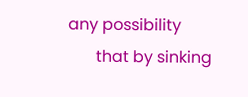any possibility
       that by sinking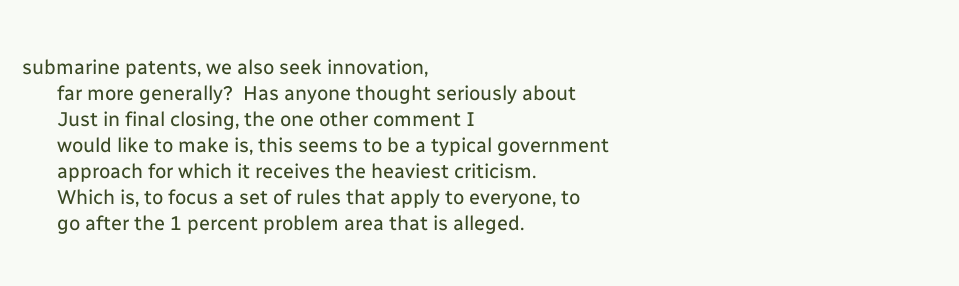submarine patents, we also seek innovation,
       far more generally?  Has anyone thought seriously about
       Just in final closing, the one other comment I
       would like to make is, this seems to be a typical government
       approach for which it receives the heaviest criticism.
       Which is, to focus a set of rules that apply to everyone, to
       go after the 1 percent problem area that is alleged.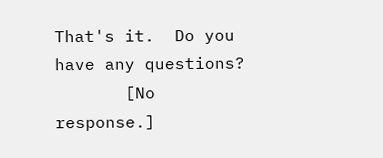That's it.  Do you have any questions?
       [No response.]